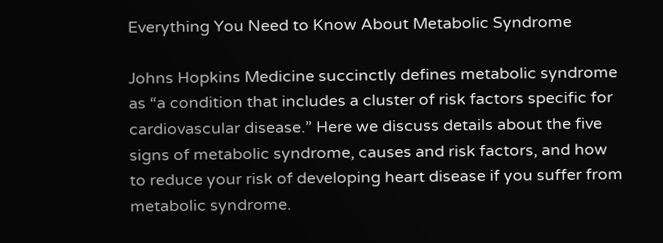Everything You Need to Know About Metabolic Syndrome

Johns Hopkins Medicine succinctly defines metabolic syndrome as “a condition that includes a cluster of risk factors specific for cardiovascular disease.” Here we discuss details about the five signs of metabolic syndrome, causes and risk factors, and how to reduce your risk of developing heart disease if you suffer from metabolic syndrome.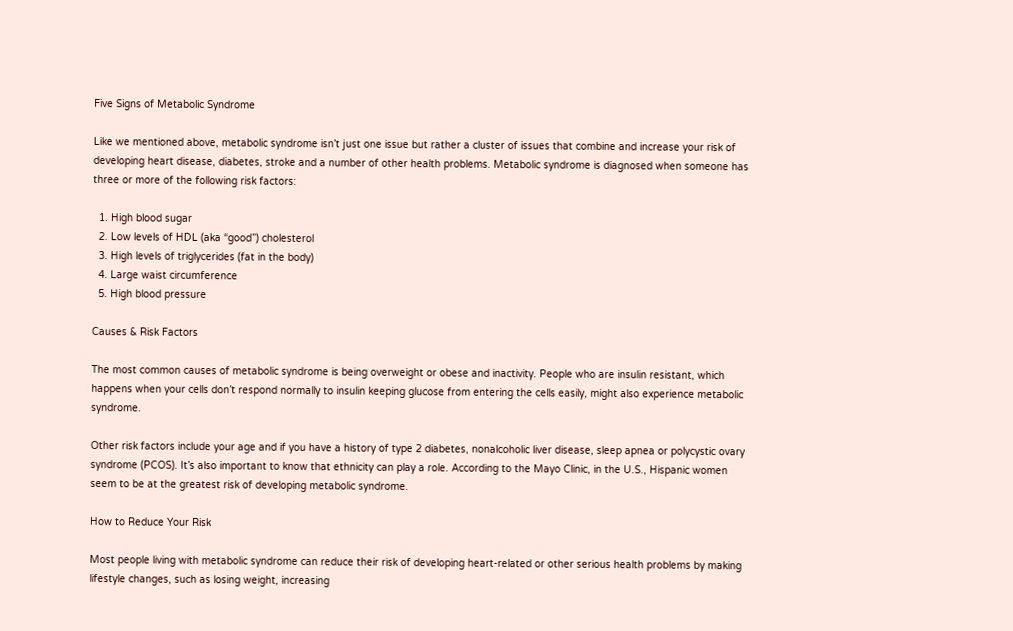Five Signs of Metabolic Syndrome

Like we mentioned above, metabolic syndrome isn’t just one issue but rather a cluster of issues that combine and increase your risk of developing heart disease, diabetes, stroke and a number of other health problems. Metabolic syndrome is diagnosed when someone has three or more of the following risk factors:

  1. High blood sugar
  2. Low levels of HDL (aka “good”) cholesterol
  3. High levels of triglycerides (fat in the body)
  4. Large waist circumference
  5. High blood pressure

Causes & Risk Factors

The most common causes of metabolic syndrome is being overweight or obese and inactivity. People who are insulin resistant, which happens when your cells don’t respond normally to insulin keeping glucose from entering the cells easily, might also experience metabolic syndrome.

Other risk factors include your age and if you have a history of type 2 diabetes, nonalcoholic liver disease, sleep apnea or polycystic ovary syndrome (PCOS). It’s also important to know that ethnicity can play a role. According to the Mayo Clinic, in the U.S., Hispanic women seem to be at the greatest risk of developing metabolic syndrome.

How to Reduce Your Risk

Most people living with metabolic syndrome can reduce their risk of developing heart-related or other serious health problems by making lifestyle changes, such as losing weight, increasing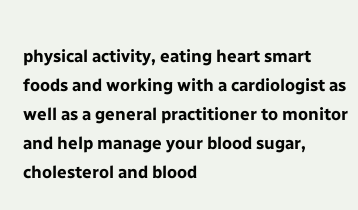physical activity, eating heart smart foods and working with a cardiologist as well as a general practitioner to monitor and help manage your blood sugar, cholesterol and blood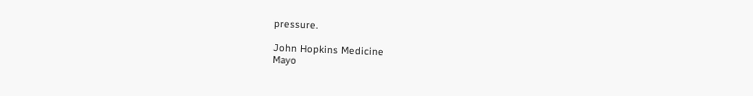pressure.

John Hopkins Medicine
Mayo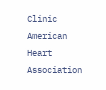Clinic
American Heart Association